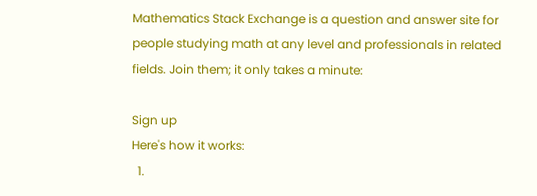Mathematics Stack Exchange is a question and answer site for people studying math at any level and professionals in related fields. Join them; it only takes a minute:

Sign up
Here's how it works:
  1.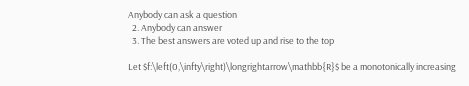Anybody can ask a question
  2. Anybody can answer
  3. The best answers are voted up and rise to the top

Let $f:\left(0,\infty\right)\longrightarrow\mathbb{R}$ be a monotonically increasing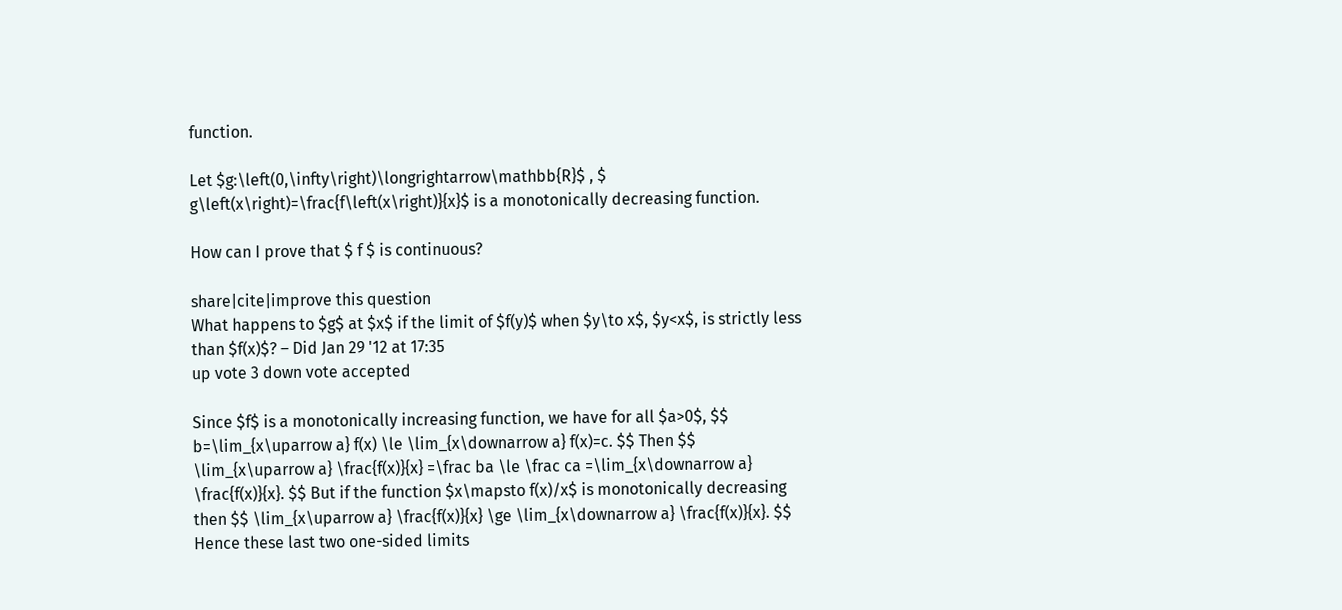function.

Let $g:\left(0,\infty\right)\longrightarrow\mathbb{R}$ , $ g\left(x\right)=\frac{f\left(x\right)}{x}$ is a monotonically decreasing function.

How can I prove that $ f $ is continuous?

share|cite|improve this question
What happens to $g$ at $x$ if the limit of $f(y)$ when $y\to x$, $y<x$, is strictly less than $f(x)$? – Did Jan 29 '12 at 17:35
up vote 3 down vote accepted

Since $f$ is a monotonically increasing function, we have for all $a>0$, $$ b=\lim_{x\uparrow a} f(x) \le \lim_{x\downarrow a} f(x)=c. $$ Then $$ \lim_{x\uparrow a} \frac{f(x)}{x} =\frac ba \le \frac ca =\lim_{x\downarrow a} \frac{f(x)}{x}. $$ But if the function $x\mapsto f(x)/x$ is monotonically decreasing then $$ \lim_{x\uparrow a} \frac{f(x)}{x} \ge \lim_{x\downarrow a} \frac{f(x)}{x}. $$ Hence these last two one-sided limits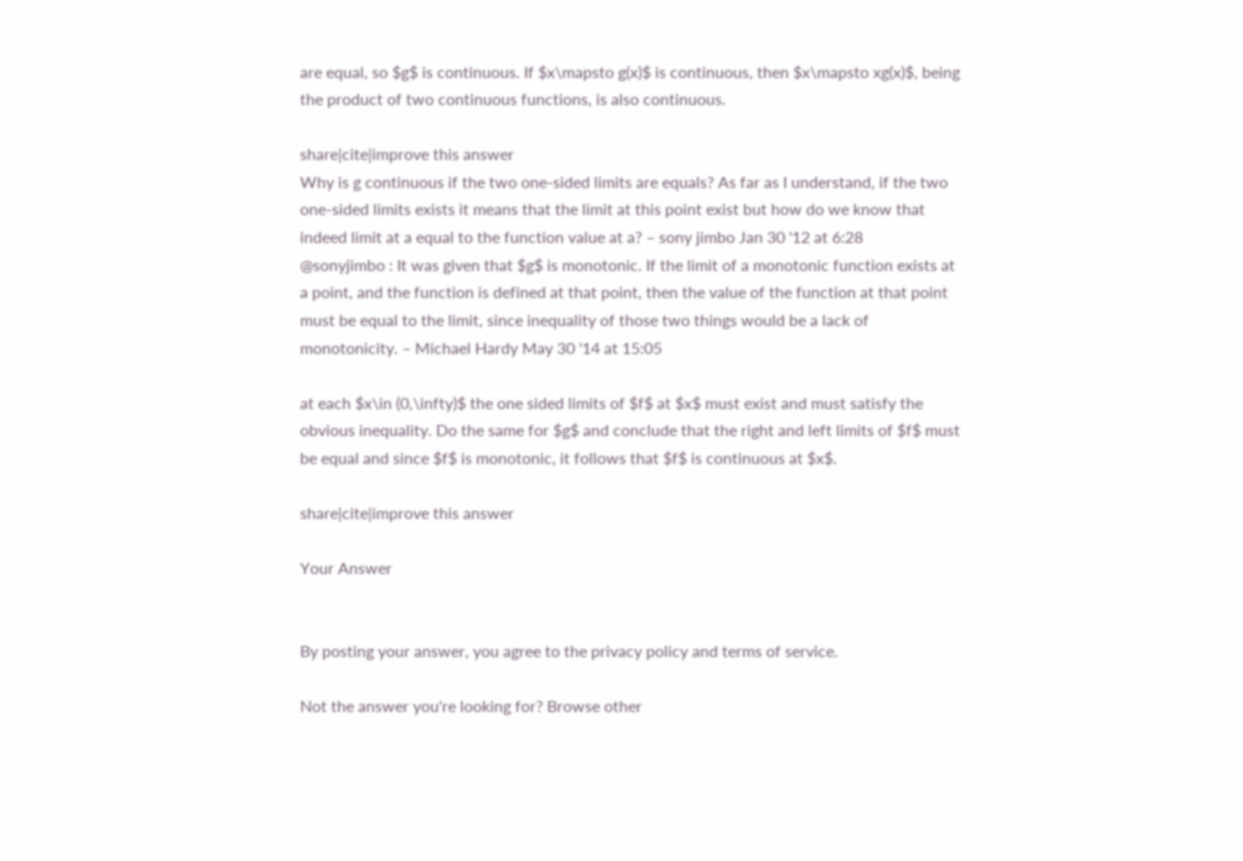are equal, so $g$ is continuous. If $x\mapsto g(x)$ is continuous, then $x\mapsto xg(x)$, being the product of two continuous functions, is also continuous.

share|cite|improve this answer
Why is g continuous if the two one-sided limits are equals? As far as I understand, if the two one-sided limits exists it means that the limit at this point exist but how do we know that indeed limit at a equal to the function value at a? – sony jimbo Jan 30 '12 at 6:28
@sonyjimbo : It was given that $g$ is monotonic. If the limit of a monotonic function exists at a point, and the function is defined at that point, then the value of the function at that point must be equal to the limit, since inequality of those two things would be a lack of monotonicity. – Michael Hardy May 30 '14 at 15:05

at each $x\in (0,\infty)$ the one sided limits of $f$ at $x$ must exist and must satisfy the obvious inequality. Do the same for $g$ and conclude that the right and left limits of $f$ must be equal and since $f$ is monotonic, it follows that $f$ is continuous at $x$.

share|cite|improve this answer

Your Answer


By posting your answer, you agree to the privacy policy and terms of service.

Not the answer you're looking for? Browse other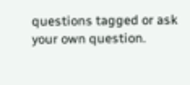questions tagged or ask your own question.